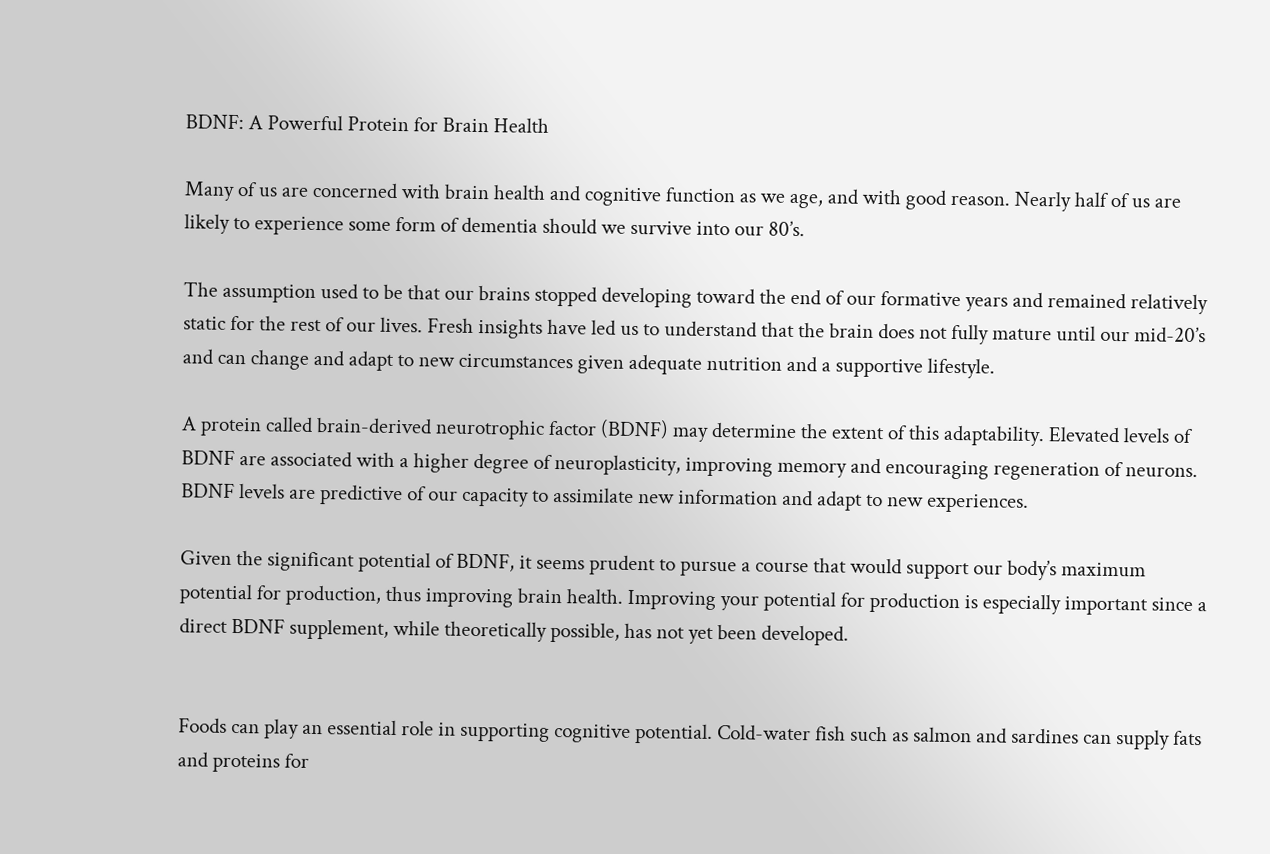BDNF: A Powerful Protein for Brain Health

Many of us are concerned with brain health and cognitive function as we age, and with good reason. Nearly half of us are likely to experience some form of dementia should we survive into our 80’s.

The assumption used to be that our brains stopped developing toward the end of our formative years and remained relatively static for the rest of our lives. Fresh insights have led us to understand that the brain does not fully mature until our mid-20’s and can change and adapt to new circumstances given adequate nutrition and a supportive lifestyle.

A protein called brain-derived neurotrophic factor (BDNF) may determine the extent of this adaptability. Elevated levels of BDNF are associated with a higher degree of neuroplasticity, improving memory and encouraging regeneration of neurons. BDNF levels are predictive of our capacity to assimilate new information and adapt to new experiences.

Given the significant potential of BDNF, it seems prudent to pursue a course that would support our body’s maximum potential for production, thus improving brain health. Improving your potential for production is especially important since a direct BDNF supplement, while theoretically possible, has not yet been developed.


Foods can play an essential role in supporting cognitive potential. Cold-water fish such as salmon and sardines can supply fats and proteins for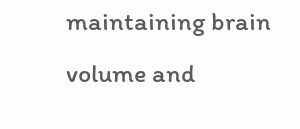maintaining brain volume and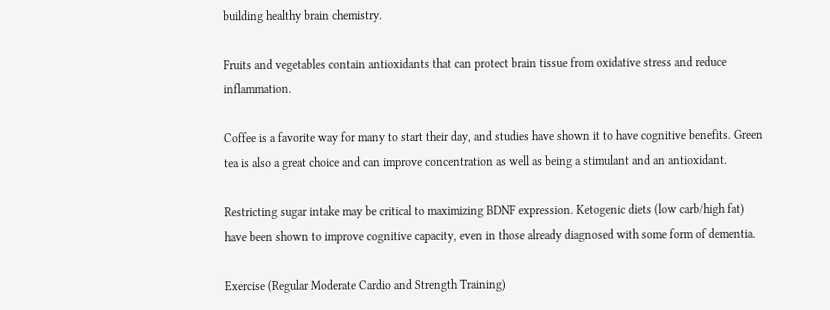building healthy brain chemistry.

Fruits and vegetables contain antioxidants that can protect brain tissue from oxidative stress and reduce inflammation.

Coffee is a favorite way for many to start their day, and studies have shown it to have cognitive benefits. Green tea is also a great choice and can improve concentration as well as being a stimulant and an antioxidant.

Restricting sugar intake may be critical to maximizing BDNF expression. Ketogenic diets (low carb/high fat) have been shown to improve cognitive capacity, even in those already diagnosed with some form of dementia.

Exercise (Regular Moderate Cardio and Strength Training)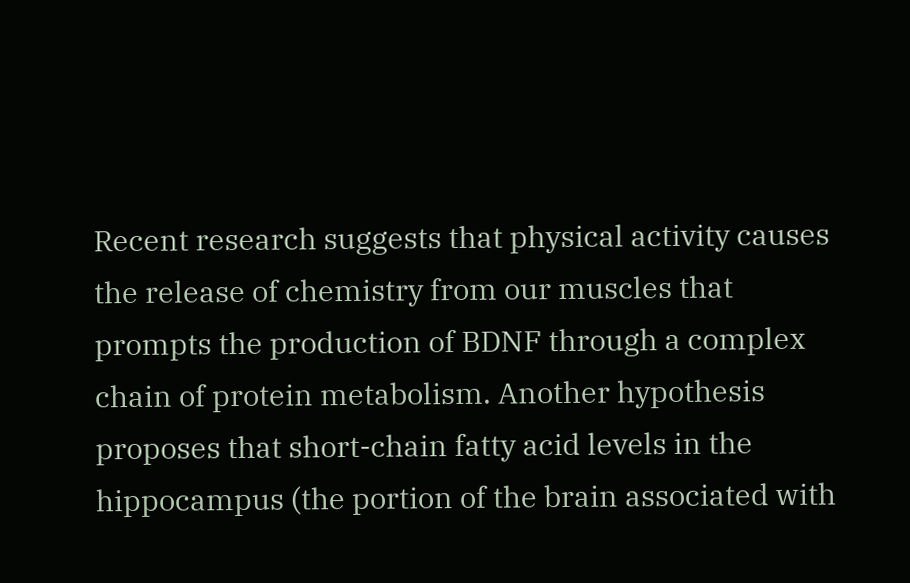Recent research suggests that physical activity causes the release of chemistry from our muscles that prompts the production of BDNF through a complex chain of protein metabolism. Another hypothesis proposes that short-chain fatty acid levels in the hippocampus (the portion of the brain associated with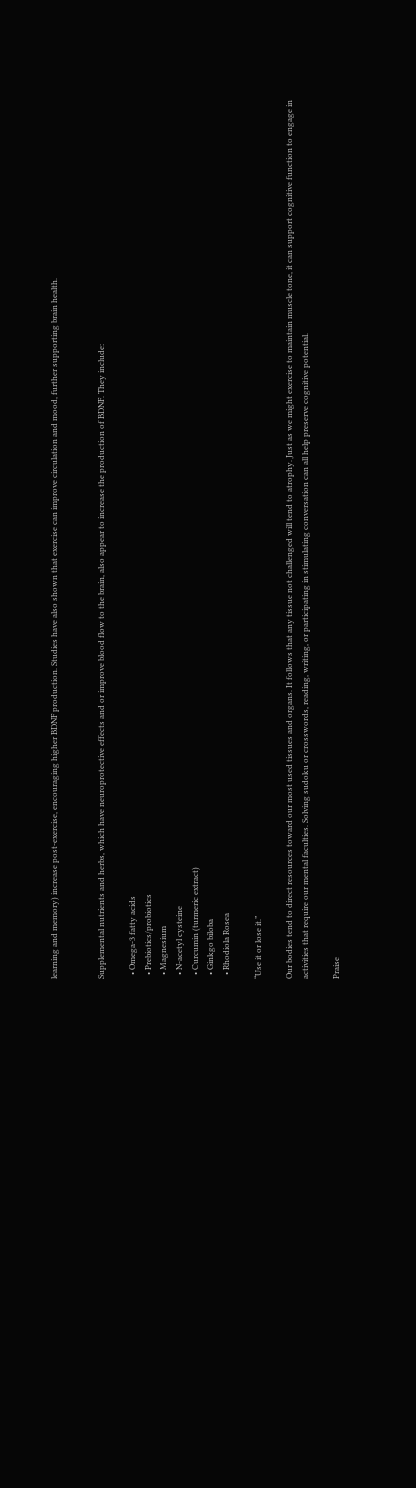learning and memory) increase post-exercise, encouraging higher BDNF production. Studies have also shown that exercise can improve circulation and mood, further supporting brain health.


Supplemental nutrients and herbs, which have neuroprotective effects and or improve blood flow to the brain, also appear to increase the production of BDNF. They include:

  • Omega-3 fatty acids
  • Prebiotics/probiotics
  • Magnesium
  • N-acetyl cysteine
  • Curcumin (turmeric extract)
  • Ginkgo biloba
  • Rhodiola Rosea

“Use it or lose it.”

Our bodies tend to direct resources toward our most used tissues and organs. It follows that any tissue not challenged will tend to atrophy. Just as we might exercise to maintain muscle tone, it can support cognitive function to engage in activities that require our mental faculties. Solving sudoku or crosswords, reading, writing, or participating in stimulating conversation can all help preserve cognitive potential.

Praise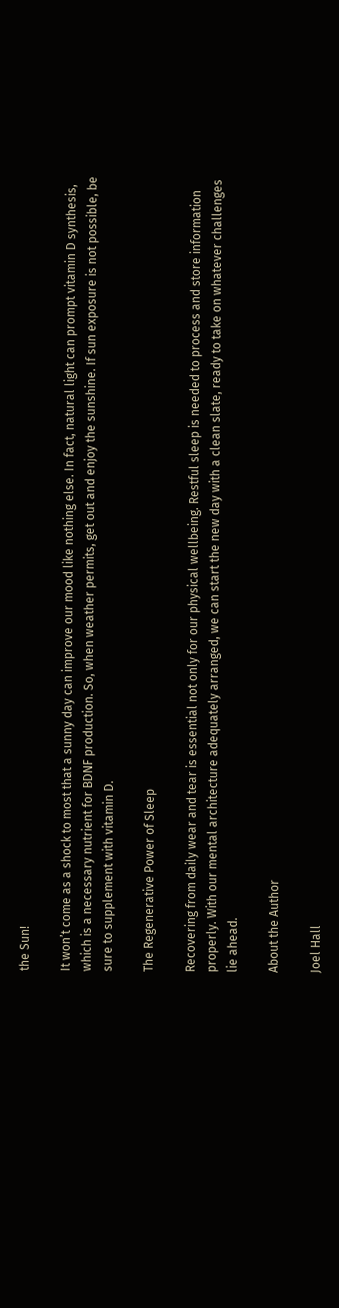the Sun!

It won’t come as a shock to most that a sunny day can improve our mood like nothing else. In fact, natural light can prompt vitamin D synthesis, which is a necessary nutrient for BDNF production. So, when weather permits, get out and enjoy the sunshine. If sun exposure is not possible, be sure to supplement with vitamin D.

The Regenerative Power of Sleep

Recovering from daily wear and tear is essential not only for our physical wellbeing. Restful sleep is needed to process and store information properly. With our mental architecture adequately arranged, we can start the new day with a clean slate, ready to take on whatever challenges lie ahead.

About the Author

Joel Hall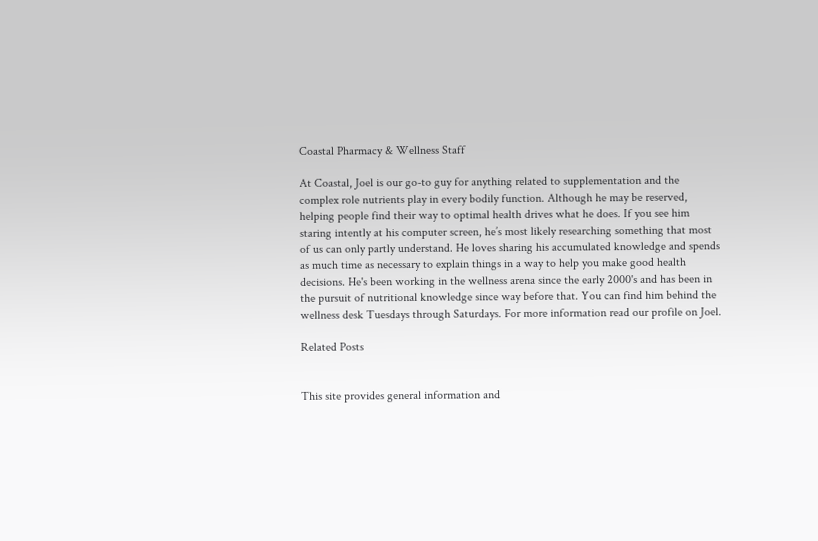Coastal Pharmacy & Wellness Staff

At Coastal, Joel is our go-to guy for anything related to supplementation and the complex role nutrients play in every bodily function. Although he may be reserved, helping people find their way to optimal health drives what he does. If you see him staring intently at his computer screen, he’s most likely researching something that most of us can only partly understand. He loves sharing his accumulated knowledge and spends as much time as necessary to explain things in a way to help you make good health decisions. He's been working in the wellness arena since the early 2000's and has been in the pursuit of nutritional knowledge since way before that. You can find him behind the wellness desk Tuesdays through Saturdays. For more information read our profile on Joel.

Related Posts


This site provides general information and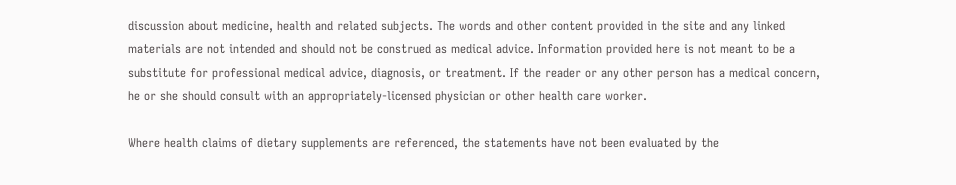discussion about medicine, health and related subjects. The words and other content provided in the site and any linked materials are not intended and should not be construed as medical advice. Information provided here is not meant to be a substitute for professional medical advice, diagnosis, or treatment. If the reader or any other person has a medical concern, he or she should consult with an appropriately-licensed physician or other health care worker.

Where health claims of dietary supplements are referenced, the statements have not been evaluated by the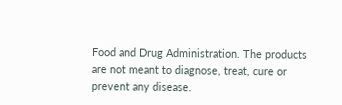Food and Drug Administration. The products are not meant to diagnose, treat, cure or prevent any disease.